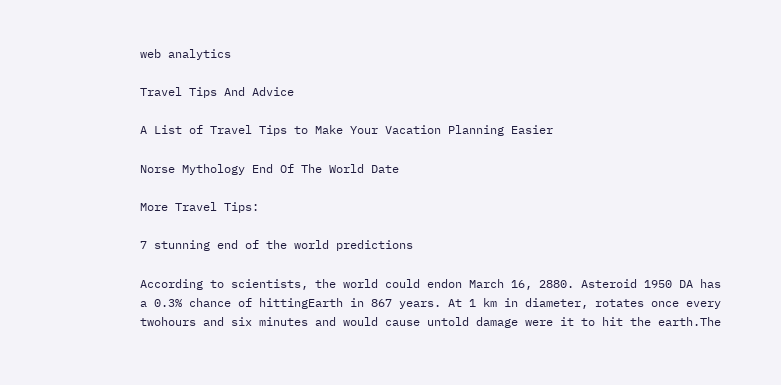web analytics

Travel Tips And Advice

A List of Travel Tips to Make Your Vacation Planning Easier

Norse Mythology End Of The World Date

More Travel Tips:

7 stunning end of the world predictions

According to scientists, the world could endon March 16, 2880. Asteroid 1950 DA has a 0.3% chance of hittingEarth in 867 years. At 1 km in diameter, rotates once every twohours and six minutes and would cause untold damage were it to hit the earth.The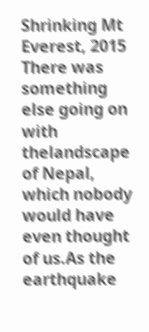Shrinking Mt Everest, 2015 There was something else going on with thelandscape of Nepal, which nobody would have even thought of us.As the earthquake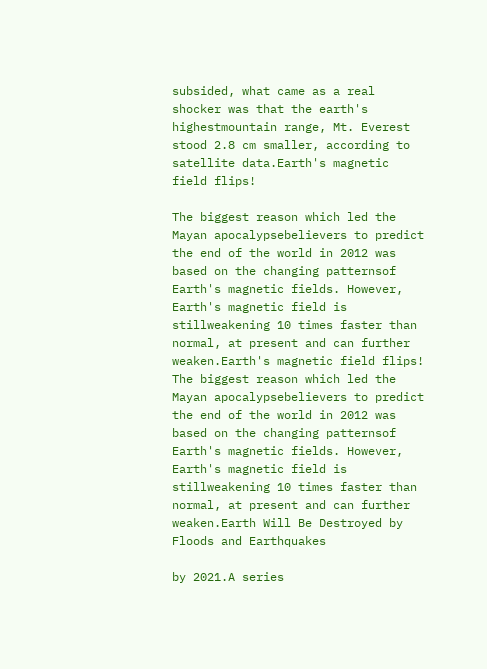subsided, what came as a real shocker was that the earth's highestmountain range, Mt. Everest stood 2.8 cm smaller, according to satellite data.Earth's magnetic field flips!

The biggest reason which led the Mayan apocalypsebelievers to predict the end of the world in 2012 was based on the changing patternsof Earth's magnetic fields. However, Earth's magnetic field is stillweakening 10 times faster than normal, at present and can further weaken.Earth's magnetic field flips! The biggest reason which led the Mayan apocalypsebelievers to predict the end of the world in 2012 was based on the changing patternsof Earth's magnetic fields. However, Earth's magnetic field is stillweakening 10 times faster than normal, at present and can further weaken.Earth Will Be Destroyed by Floods and Earthquakes

by 2021.A series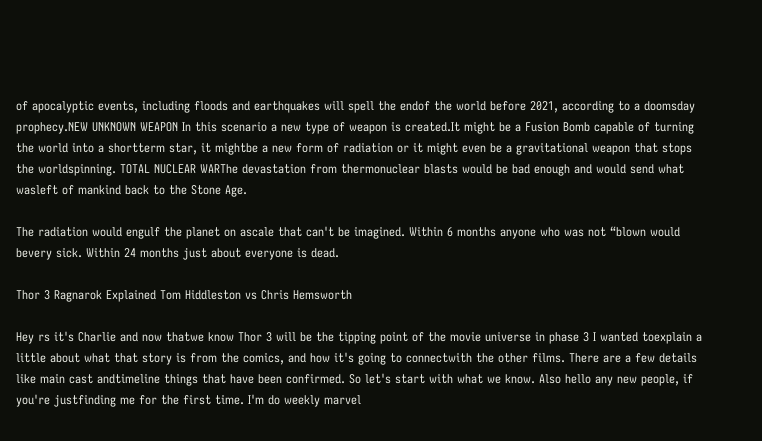of apocalyptic events, including floods and earthquakes will spell the endof the world before 2021, according to a doomsday prophecy.NEW UNKNOWN WEAPON In this scenario a new type of weapon is created.It might be a Fusion Bomb capable of turning the world into a shortterm star, it mightbe a new form of radiation or it might even be a gravitational weapon that stops the worldspinning. TOTAL NUCLEAR WARThe devastation from thermonuclear blasts would be bad enough and would send what wasleft of mankind back to the Stone Age.

The radiation would engulf the planet on ascale that can't be imagined. Within 6 months anyone who was not “blown would bevery sick. Within 24 months just about everyone is dead.

Thor 3 Ragnarok Explained Tom Hiddleston vs Chris Hemsworth

Hey rs it's Charlie and now thatwe know Thor 3 will be the tipping point of the movie universe in phase 3 I wanted toexplain a little about what that story is from the comics, and how it's going to connectwith the other films. There are a few details like main cast andtimeline things that have been confirmed. So let's start with what we know. Also hello any new people, if you're justfinding me for the first time. I'm do weekly marvel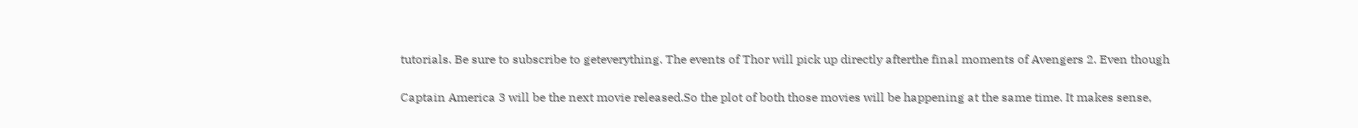tutorials. Be sure to subscribe to geteverything. The events of Thor will pick up directly afterthe final moments of Avengers 2. Even though

Captain America 3 will be the next movie released.So the plot of both those movies will be happening at the same time. It makes sense,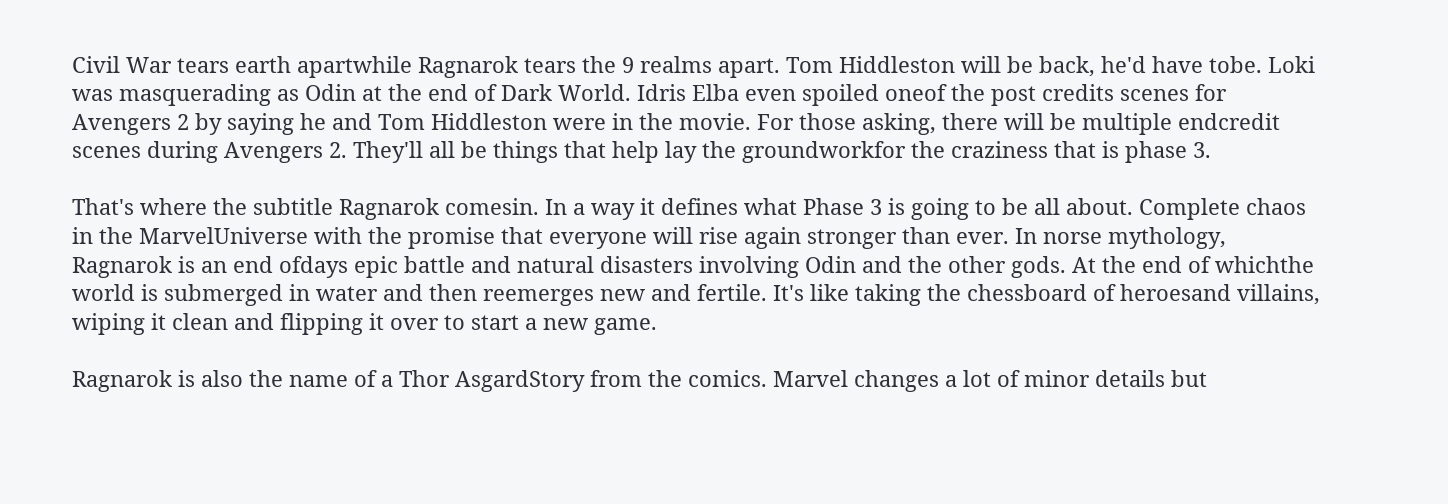Civil War tears earth apartwhile Ragnarok tears the 9 realms apart. Tom Hiddleston will be back, he'd have tobe. Loki was masquerading as Odin at the end of Dark World. Idris Elba even spoiled oneof the post credits scenes for Avengers 2 by saying he and Tom Hiddleston were in the movie. For those asking, there will be multiple endcredit scenes during Avengers 2. They'll all be things that help lay the groundworkfor the craziness that is phase 3.

That's where the subtitle Ragnarok comesin. In a way it defines what Phase 3 is going to be all about. Complete chaos in the MarvelUniverse with the promise that everyone will rise again stronger than ever. In norse mythology, Ragnarok is an end ofdays epic battle and natural disasters involving Odin and the other gods. At the end of whichthe world is submerged in water and then reemerges new and fertile. It's like taking the chessboard of heroesand villains, wiping it clean and flipping it over to start a new game.

Ragnarok is also the name of a Thor AsgardStory from the comics. Marvel changes a lot of minor details but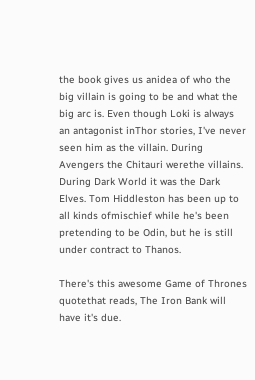the book gives us anidea of who the big villain is going to be and what the big arc is. Even though Loki is always an antagonist inThor stories, I've never seen him as the villain. During Avengers the Chitauri werethe villains. During Dark World it was the Dark Elves. Tom Hiddleston has been up to all kinds ofmischief while he's been pretending to be Odin, but he is still under contract to Thanos.

There's this awesome Game of Thrones quotethat reads, The Iron Bank will have it's due.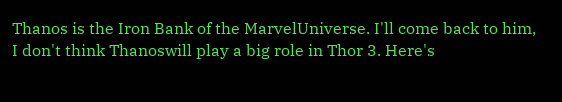Thanos is the Iron Bank of the MarvelUniverse. I'll come back to him, I don't think Thanoswill play a big role in Thor 3. Here's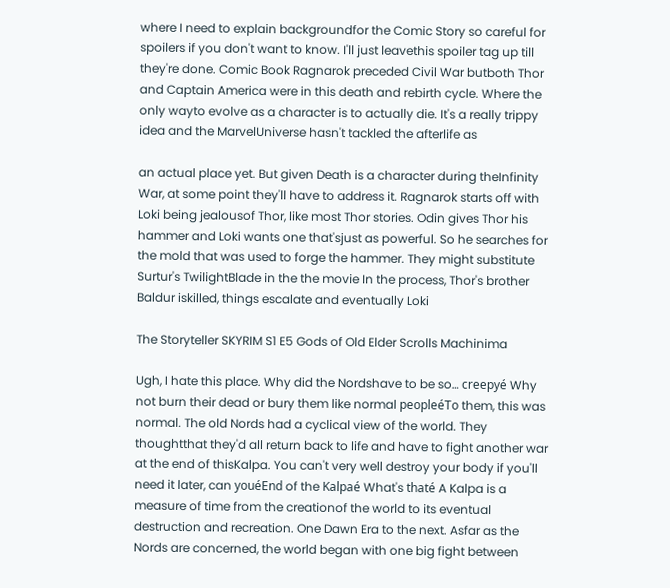where I need to explain backgroundfor the Comic Story so careful for spoilers if you don't want to know. I'll just leavethis spoiler tag up till they're done. Comic Book Ragnarok preceded Civil War butboth Thor and Captain America were in this death and rebirth cycle. Where the only wayto evolve as a character is to actually die. It's a really trippy idea and the MarvelUniverse hasn't tackled the afterlife as

an actual place yet. But given Death is a character during theInfinity War, at some point they'll have to address it. Ragnarok starts off with Loki being jealousof Thor, like most Thor stories. Odin gives Thor his hammer and Loki wants one that'sjust as powerful. So he searches for the mold that was used to forge the hammer. They might substitute Surtur's TwilightBlade in the the movie In the process, Thor's brother Baldur iskilled, things escalate and eventually Loki

The Storyteller SKYRIM S1 E5 Gods of Old Elder Scrolls Machinima

Ugh, I hate this place. Why did the Nordshave to be so… creepyé Why not burn their dead or bury them like normal peopleéTo them, this was normal. The old Nords had a cyclical view of the world. They thoughtthat they'd all return back to life and have to fight another war at the end of thisKalpa. You can't very well destroy your body if you'll need it later, can youéEnd of the Kalpaé What's thaté A Kalpa is a measure of time from the creationof the world to its eventual destruction and recreation. One Dawn Era to the next. Asfar as the Nords are concerned, the world began with one big fight between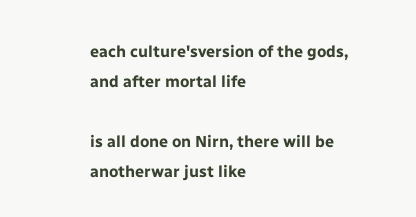each culture'sversion of the gods, and after mortal life

is all done on Nirn, there will be anotherwar just like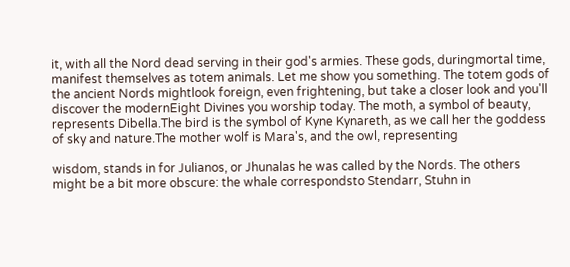it, with all the Nord dead serving in their god's armies. These gods, duringmortal time, manifest themselves as totem animals. Let me show you something. The totem gods of the ancient Nords mightlook foreign, even frightening, but take a closer look and you'll discover the modernEight Divines you worship today. The moth, a symbol of beauty, represents Dibella.The bird is the symbol of Kyne Kynareth, as we call her the goddess of sky and nature.The mother wolf is Mara's, and the owl, representing

wisdom, stands in for Julianos, or Jhunalas he was called by the Nords. The others might be a bit more obscure: the whale correspondsto Stendarr, Stuhn in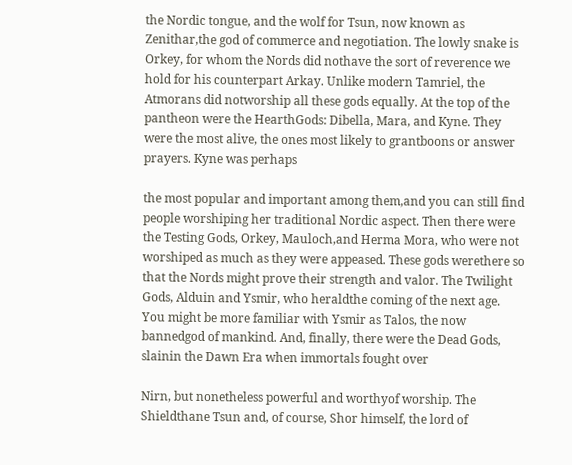the Nordic tongue, and the wolf for Tsun, now known as Zenithar,the god of commerce and negotiation. The lowly snake is Orkey, for whom the Nords did nothave the sort of reverence we hold for his counterpart Arkay. Unlike modern Tamriel, the Atmorans did notworship all these gods equally. At the top of the pantheon were the HearthGods: Dibella, Mara, and Kyne. They were the most alive, the ones most likely to grantboons or answer prayers. Kyne was perhaps

the most popular and important among them,and you can still find people worshiping her traditional Nordic aspect. Then there were the Testing Gods, Orkey, Mauloch,and Herma Mora, who were not worshiped as much as they were appeased. These gods werethere so that the Nords might prove their strength and valor. The Twilight Gods, Alduin and Ysmir, who heraldthe coming of the next age. You might be more familiar with Ysmir as Talos, the now bannedgod of mankind. And, finally, there were the Dead Gods, slainin the Dawn Era when immortals fought over

Nirn, but nonetheless powerful and worthyof worship. The Shieldthane Tsun and, of course, Shor himself, the lord of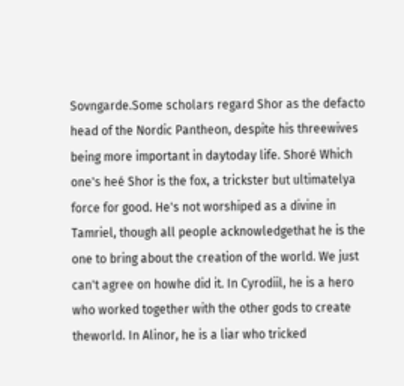Sovngarde.Some scholars regard Shor as the defacto head of the Nordic Pantheon, despite his threewives being more important in daytoday life. Shoré Which one's heé Shor is the fox, a trickster but ultimatelya force for good. He's not worshiped as a divine in Tamriel, though all people acknowledgethat he is the one to bring about the creation of the world. We just can't agree on howhe did it. In Cyrodiil, he is a hero who worked together with the other gods to create theworld. In Alinor, he is a liar who tricked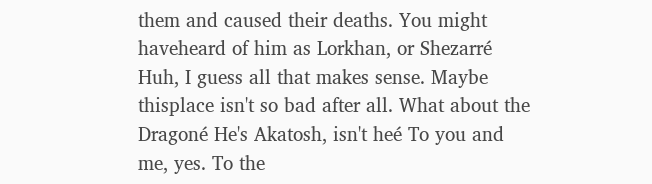them and caused their deaths. You might haveheard of him as Lorkhan, or Shezarré Huh, I guess all that makes sense. Maybe thisplace isn't so bad after all. What about the Dragoné He's Akatosh, isn't heé To you and me, yes. To the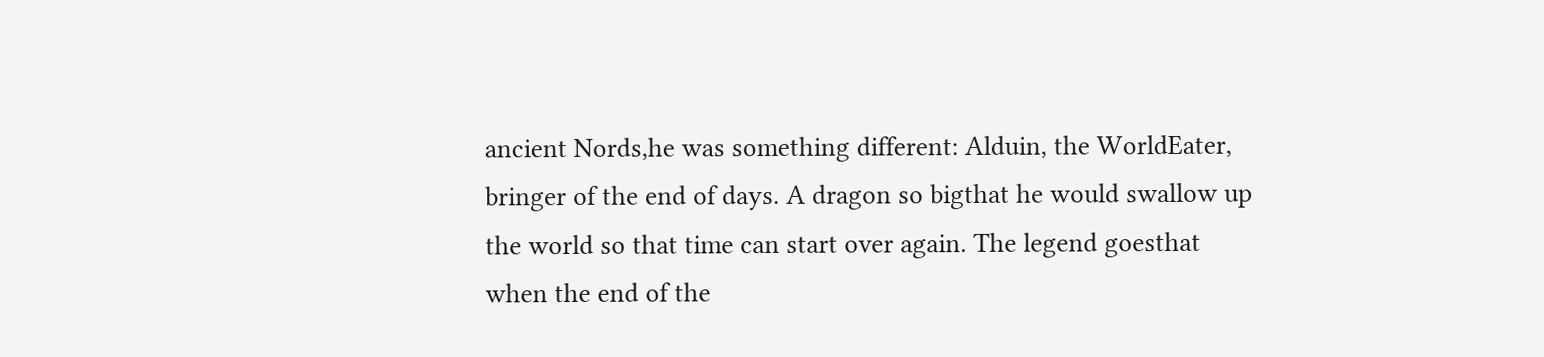ancient Nords,he was something different: Alduin, the WorldEater, bringer of the end of days. A dragon so bigthat he would swallow up the world so that time can start over again. The legend goesthat when the end of the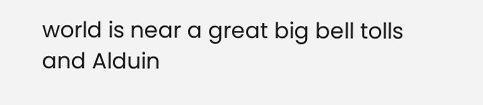world is near a great big bell tolls and Alduin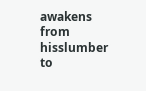awakens from hisslumber to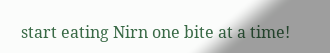start eating Nirn one bite at a time!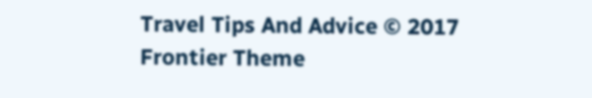Travel Tips And Advice © 2017 Frontier Theme